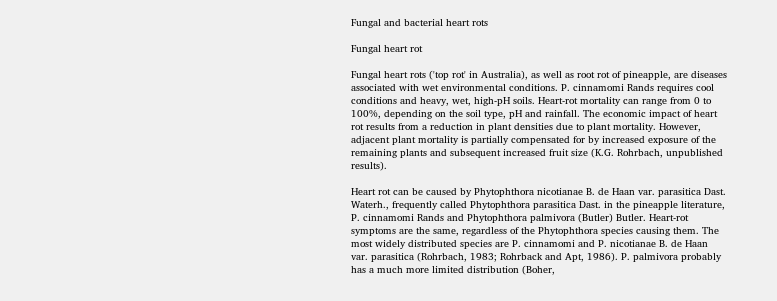Fungal and bacterial heart rots

Fungal heart rot

Fungal heart rots ('top rot' in Australia), as well as root rot of pineapple, are diseases associated with wet environmental conditions. P. cinnamomi Rands requires cool conditions and heavy, wet, high-pH soils. Heart-rot mortality can range from 0 to 100%, depending on the soil type, pH and rainfall. The economic impact of heart rot results from a reduction in plant densities due to plant mortality. However, adjacent plant mortality is partially compensated for by increased exposure of the remaining plants and subsequent increased fruit size (K.G. Rohrbach, unpublished results).

Heart rot can be caused by Phytophthora nicotianae B. de Haan var. parasitica Dast. Waterh., frequently called Phytophthora parasitica Dast. in the pineapple literature, P. cinnamomi Rands and Phytophthora palmivora (Butler) Butler. Heart-rot symptoms are the same, regardless of the Phytophthora species causing them. The most widely distributed species are P. cinnamomi and P. nicotianae B. de Haan var. parasitica (Rohrbach, 1983; Rohrback and Apt, 1986). P. palmivora probably has a much more limited distribution (Boher,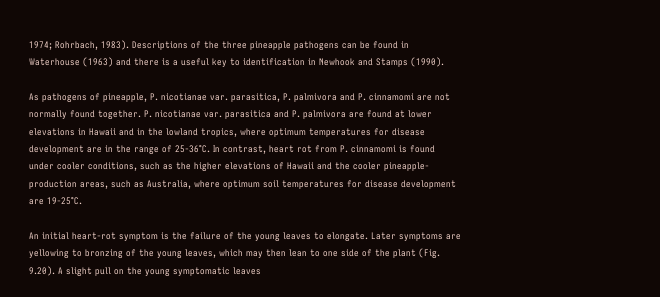1974; Rohrbach, 1983). Descriptions of the three pineapple pathogens can be found in Waterhouse (1963) and there is a useful key to identification in Newhook and Stamps (1990).

As pathogens of pineapple, P. nicotianae var. parasitica, P. palmivora and P. cinnamomi are not normally found together. P. nicotianae var. parasitica and P. palmivora are found at lower elevations in Hawaii and in the lowland tropics, where optimum temperatures for disease development are in the range of 25-36°C. In contrast, heart rot from P. cinnamomi is found under cooler conditions, such as the higher elevations of Hawaii and the cooler pineapple-production areas, such as Australia, where optimum soil temperatures for disease development are 19-25°C.

An initial heart-rot symptom is the failure of the young leaves to elongate. Later symptoms are yellowing to bronzing of the young leaves, which may then lean to one side of the plant (Fig. 9.20). A slight pull on the young symptomatic leaves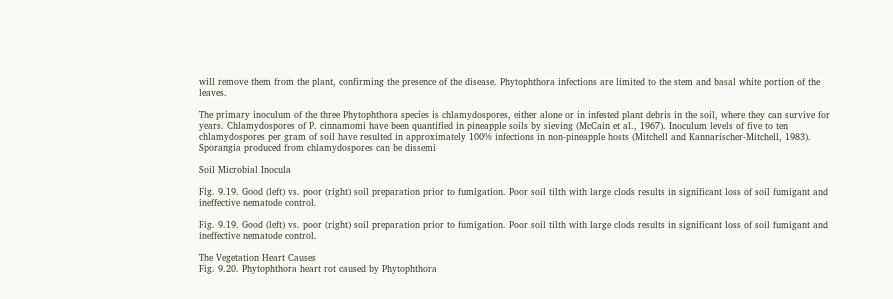will remove them from the plant, confirming the presence of the disease. Phytophthora infections are limited to the stem and basal white portion of the leaves.

The primary inoculum of the three Phytophthora species is chlamydospores, either alone or in infested plant debris in the soil, where they can survive for years. Chlamydospores of P. cinnamomi have been quantified in pineapple soils by sieving (McCain et al., 1967). Inoculum levels of five to ten chlamydospores per gram of soil have resulted in approximately 100% infections in non-pineapple hosts (Mitchell and Kannarischer-Mitchell, 1983). Sporangia produced from chlamydospores can be dissemi

Soil Microbial Inocula

Fig. 9.19. Good (left) vs. poor (right) soil preparation prior to fumigation. Poor soil tilth with large clods results in significant loss of soil fumigant and ineffective nematode control.

Fig. 9.19. Good (left) vs. poor (right) soil preparation prior to fumigation. Poor soil tilth with large clods results in significant loss of soil fumigant and ineffective nematode control.

The Vegetation Heart Causes
Fig. 9.20. Phytophthora heart rot caused by Phytophthora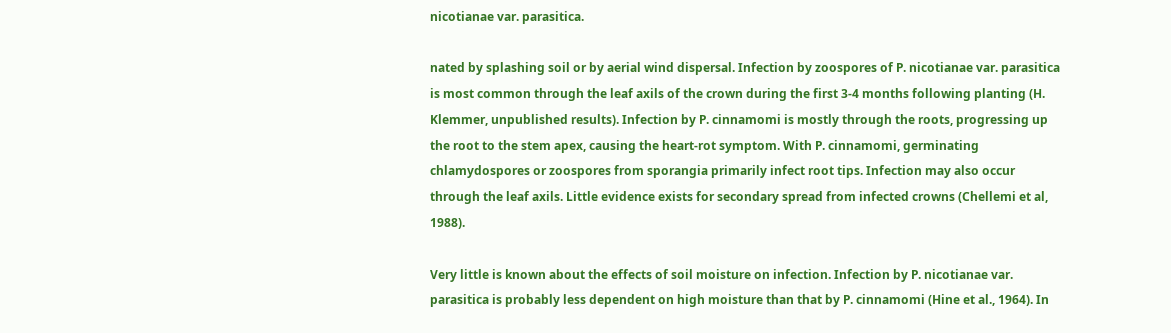nicotianae var. parasitica.

nated by splashing soil or by aerial wind dispersal. Infection by zoospores of P. nicotianae var. parasitica is most common through the leaf axils of the crown during the first 3-4 months following planting (H. Klemmer, unpublished results). Infection by P. cinnamomi is mostly through the roots, progressing up the root to the stem apex, causing the heart-rot symptom. With P. cinnamomi, germinating chlamydospores or zoospores from sporangia primarily infect root tips. Infection may also occur through the leaf axils. Little evidence exists for secondary spread from infected crowns (Chellemi et al, 1988).

Very little is known about the effects of soil moisture on infection. Infection by P. nicotianae var. parasitica is probably less dependent on high moisture than that by P. cinnamomi (Hine et al., 1964). In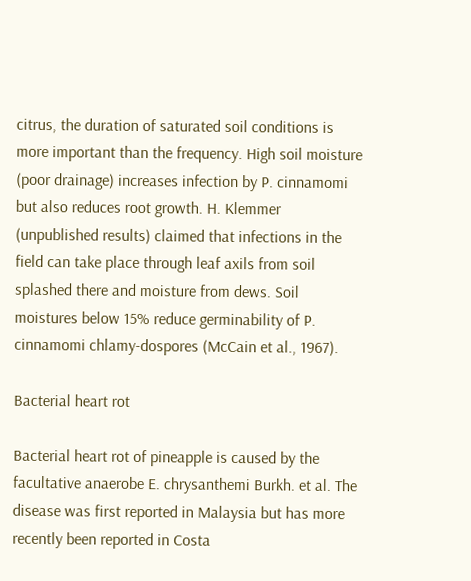citrus, the duration of saturated soil conditions is more important than the frequency. High soil moisture (poor drainage) increases infection by P. cinnamomi but also reduces root growth. H. Klemmer (unpublished results) claimed that infections in the field can take place through leaf axils from soil splashed there and moisture from dews. Soil moistures below 15% reduce germinability of P. cinnamomi chlamy-dospores (McCain et al., 1967).

Bacterial heart rot

Bacterial heart rot of pineapple is caused by the facultative anaerobe E. chrysanthemi Burkh. et al. The disease was first reported in Malaysia but has more recently been reported in Costa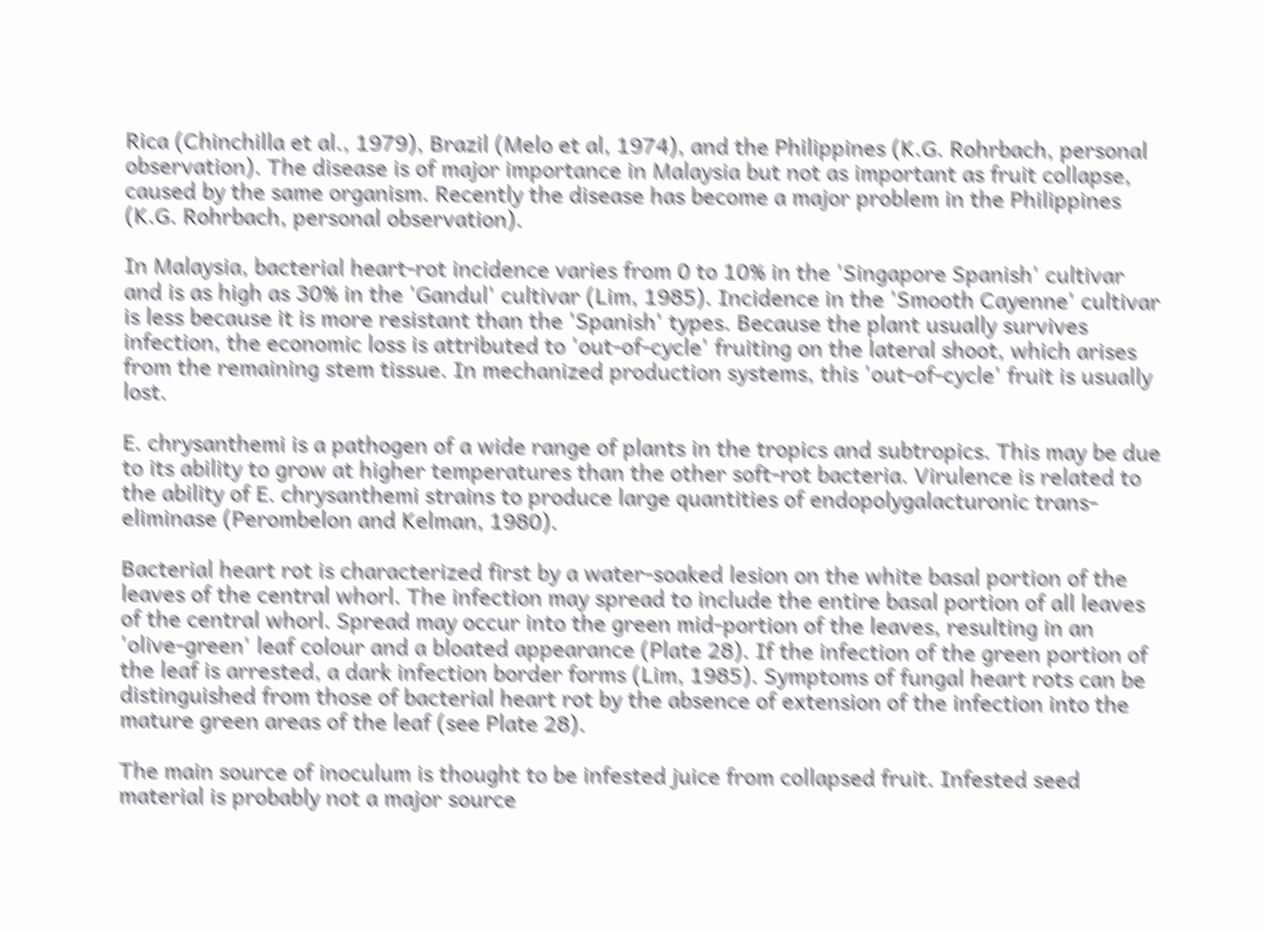Rica (Chinchilla et al., 1979), Brazil (Melo et al, 1974), and the Philippines (K.G. Rohrbach, personal observation). The disease is of major importance in Malaysia but not as important as fruit collapse, caused by the same organism. Recently the disease has become a major problem in the Philippines (K.G. Rohrbach, personal observation).

In Malaysia, bacterial heart-rot incidence varies from 0 to 10% in the 'Singapore Spanish' cultivar and is as high as 30% in the 'Gandul' cultivar (Lim, 1985). Incidence in the 'Smooth Cayenne' cultivar is less because it is more resistant than the 'Spanish' types. Because the plant usually survives infection, the economic loss is attributed to 'out-of-cycle' fruiting on the lateral shoot, which arises from the remaining stem tissue. In mechanized production systems, this 'out-of-cycle' fruit is usually lost.

E. chrysanthemi is a pathogen of a wide range of plants in the tropics and subtropics. This may be due to its ability to grow at higher temperatures than the other soft-rot bacteria. Virulence is related to the ability of E. chrysanthemi strains to produce large quantities of endopolygalacturonic trans-eliminase (Perombelon and Kelman, 1980).

Bacterial heart rot is characterized first by a water-soaked lesion on the white basal portion of the leaves of the central whorl. The infection may spread to include the entire basal portion of all leaves of the central whorl. Spread may occur into the green mid-portion of the leaves, resulting in an 'olive-green' leaf colour and a bloated appearance (Plate 28). If the infection of the green portion of the leaf is arrested, a dark infection border forms (Lim, 1985). Symptoms of fungal heart rots can be distinguished from those of bacterial heart rot by the absence of extension of the infection into the mature green areas of the leaf (see Plate 28).

The main source of inoculum is thought to be infested juice from collapsed fruit. Infested seed material is probably not a major source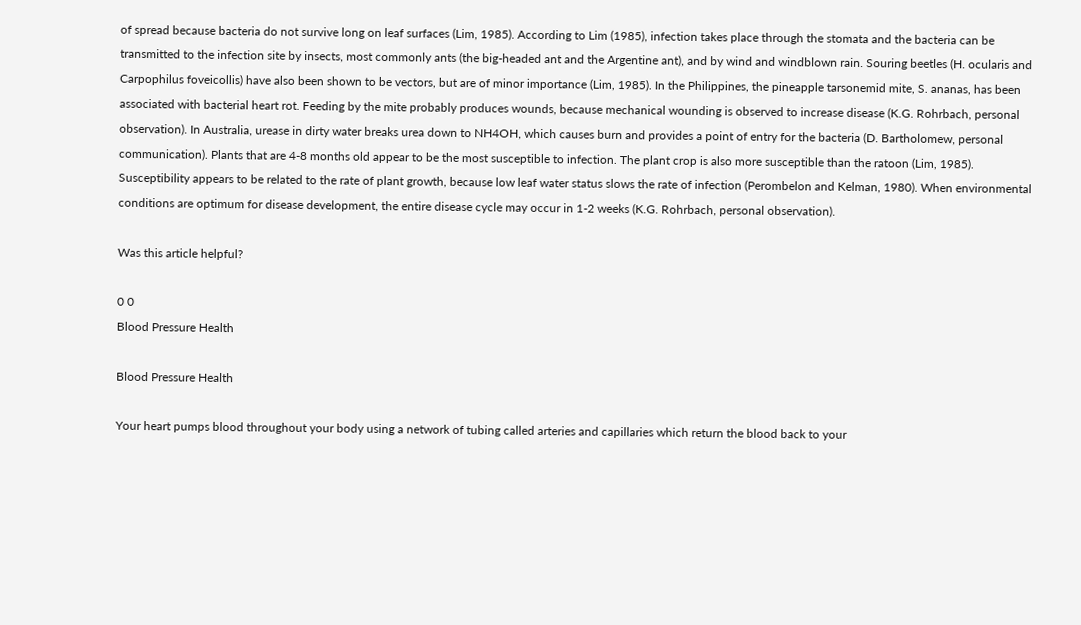of spread because bacteria do not survive long on leaf surfaces (Lim, 1985). According to Lim (1985), infection takes place through the stomata and the bacteria can be transmitted to the infection site by insects, most commonly ants (the big-headed ant and the Argentine ant), and by wind and windblown rain. Souring beetles (H. ocularis and Carpophilus foveicollis) have also been shown to be vectors, but are of minor importance (Lim, 1985). In the Philippines, the pineapple tarsonemid mite, S. ananas, has been associated with bacterial heart rot. Feeding by the mite probably produces wounds, because mechanical wounding is observed to increase disease (K.G. Rohrbach, personal observation). In Australia, urease in dirty water breaks urea down to NH4OH, which causes burn and provides a point of entry for the bacteria (D. Bartholomew, personal communication). Plants that are 4-8 months old appear to be the most susceptible to infection. The plant crop is also more susceptible than the ratoon (Lim, 1985). Susceptibility appears to be related to the rate of plant growth, because low leaf water status slows the rate of infection (Perombelon and Kelman, 1980). When environmental conditions are optimum for disease development, the entire disease cycle may occur in 1-2 weeks (K.G. Rohrbach, personal observation).

Was this article helpful?

0 0
Blood Pressure Health

Blood Pressure Health

Your heart pumps blood throughout your body using a network of tubing called arteries and capillaries which return the blood back to your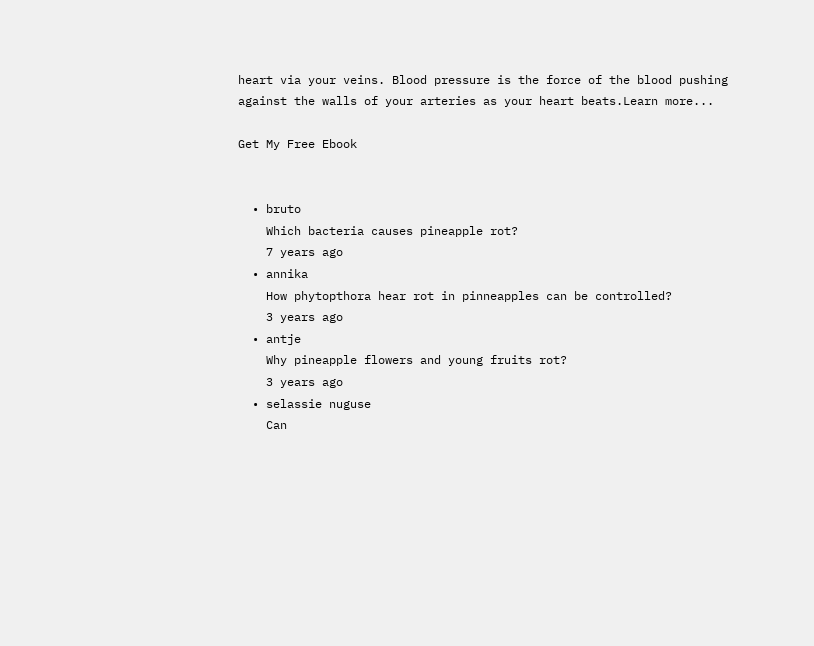heart via your veins. Blood pressure is the force of the blood pushing against the walls of your arteries as your heart beats.Learn more...

Get My Free Ebook


  • bruto
    Which bacteria causes pineapple rot?
    7 years ago
  • annika
    How phytopthora hear rot in pinneapples can be controlled?
    3 years ago
  • antje
    Why pineapple flowers and young fruits rot?
    3 years ago
  • selassie nuguse
    Can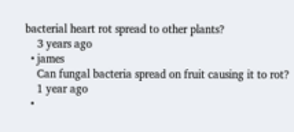bacterial heart rot spread to other plants?
    3 years ago
  • james
    Can fungal bacteria spread on fruit causing it to rot?
    1 year ago
  •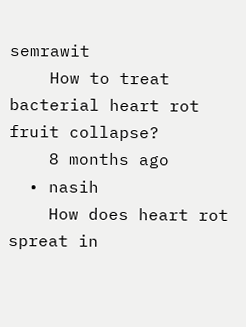semrawit
    How to treat bacterial heart rot fruit collapse?
    8 months ago
  • nasih
    How does heart rot spreat in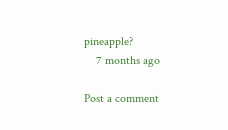pineapple?
    7 months ago

Post a comment